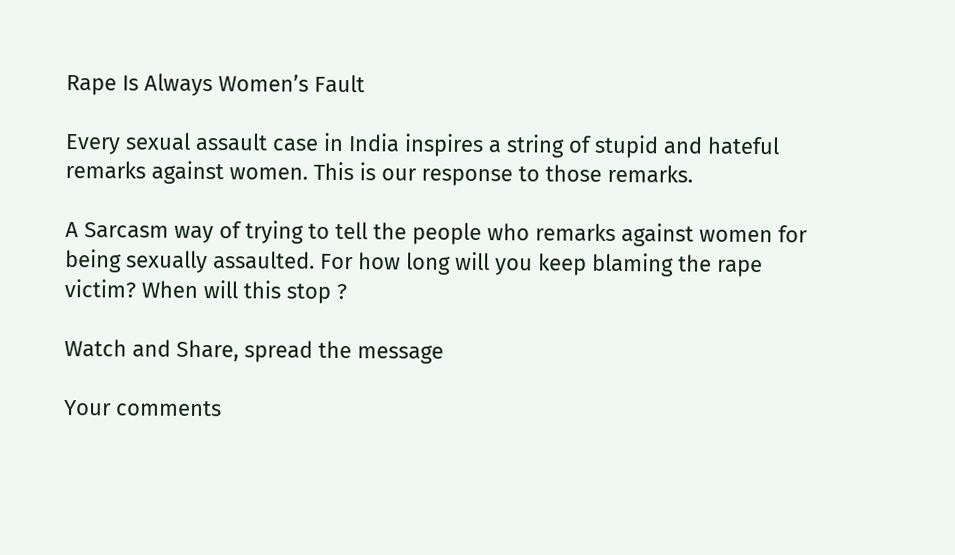Rape Is Always Women’s Fault

Every sexual assault case in India inspires a string of stupid and hateful remarks against women. This is our response to those remarks.

A Sarcasm way of trying to tell the people who remarks against women for being sexually assaulted. For how long will you keep blaming the rape victim? When will this stop ?

Watch and Share, spread the message

Your comments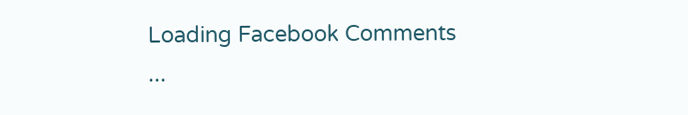Loading Facebook Comments ...